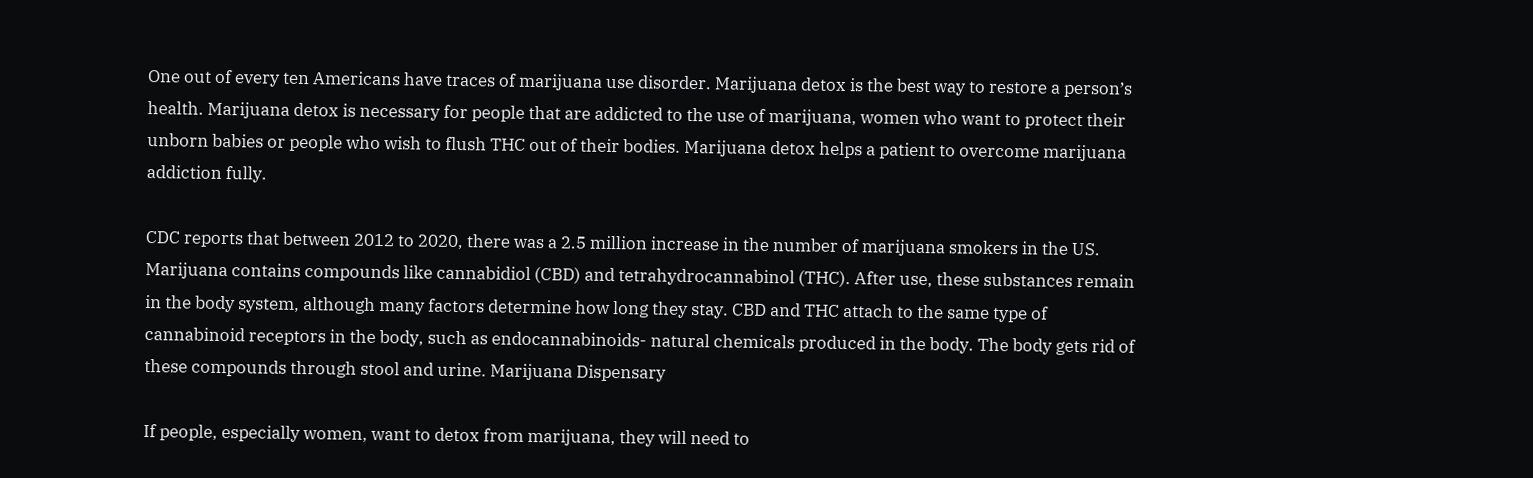One out of every ten Americans have traces of marijuana use disorder. Marijuana detox is the best way to restore a person’s health. Marijuana detox is necessary for people that are addicted to the use of marijuana, women who want to protect their unborn babies or people who wish to flush THC out of their bodies. Marijuana detox helps a patient to overcome marijuana addiction fully.

CDC reports that between 2012 to 2020, there was a 2.5 million increase in the number of marijuana smokers in the US. Marijuana contains compounds like cannabidiol (CBD) and tetrahydrocannabinol (THC). After use, these substances remain in the body system, although many factors determine how long they stay. CBD and THC attach to the same type of cannabinoid receptors in the body, such as endocannabinoids- natural chemicals produced in the body. The body gets rid of these compounds through stool and urine. Marijuana Dispensary

If people, especially women, want to detox from marijuana, they will need to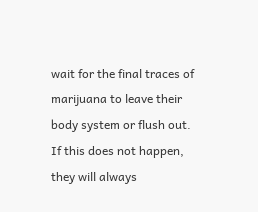wait for the final traces of marijuana to leave their body system or flush out. If this does not happen, they will always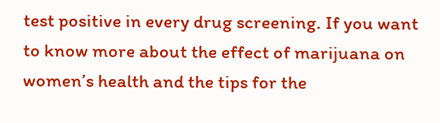test positive in every drug screening. If you want to know more about the effect of marijuana on women’s health and the tips for the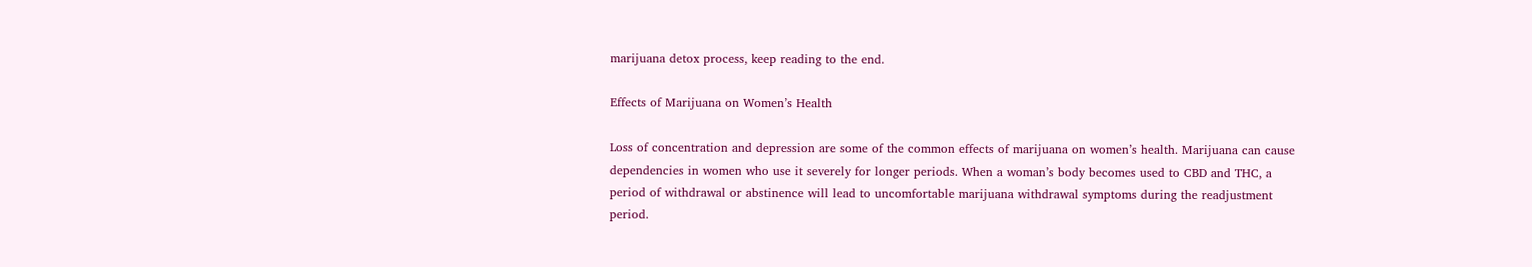marijuana detox process, keep reading to the end.

Effects of Marijuana on Women’s Health

Loss of concentration and depression are some of the common effects of marijuana on women’s health. Marijuana can cause dependencies in women who use it severely for longer periods. When a woman’s body becomes used to CBD and THC, a period of withdrawal or abstinence will lead to uncomfortable marijuana withdrawal symptoms during the readjustment period.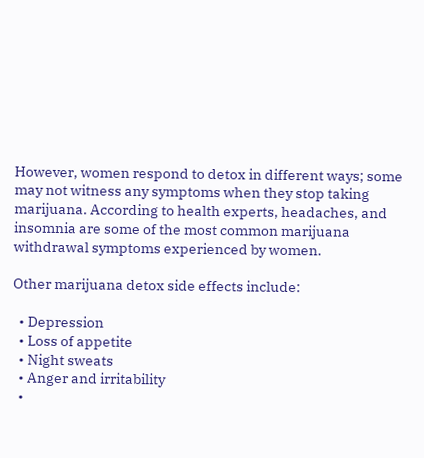However, women respond to detox in different ways; some may not witness any symptoms when they stop taking marijuana. According to health experts, headaches, and insomnia are some of the most common marijuana withdrawal symptoms experienced by women.

Other marijuana detox side effects include:

  • Depression
  • Loss of appetite
  • Night sweats
  • Anger and irritability
  •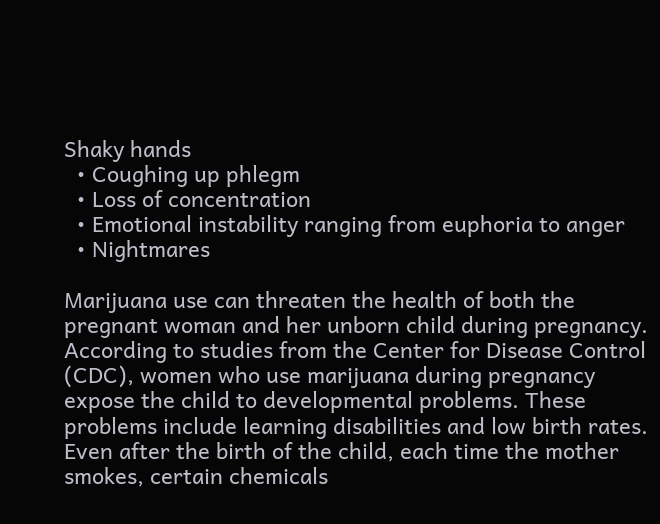Shaky hands
  • Coughing up phlegm
  • Loss of concentration
  • Emotional instability ranging from euphoria to anger
  • Nightmares

Marijuana use can threaten the health of both the pregnant woman and her unborn child during pregnancy. According to studies from the Center for Disease Control (CDC), women who use marijuana during pregnancy expose the child to developmental problems. These problems include learning disabilities and low birth rates. Even after the birth of the child, each time the mother smokes, certain chemicals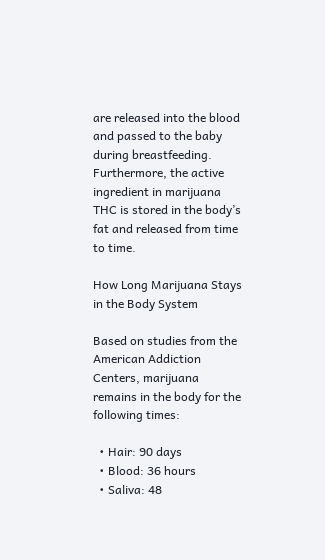are released into the blood and passed to the baby during breastfeeding. Furthermore, the active ingredient in marijuana THC is stored in the body’s fat and released from time to time.

How Long Marijuana Stays in the Body System

Based on studies from the American Addiction Centers, marijuana remains in the body for the following times:

  • Hair: 90 days
  • Blood: 36 hours
  • Saliva: 48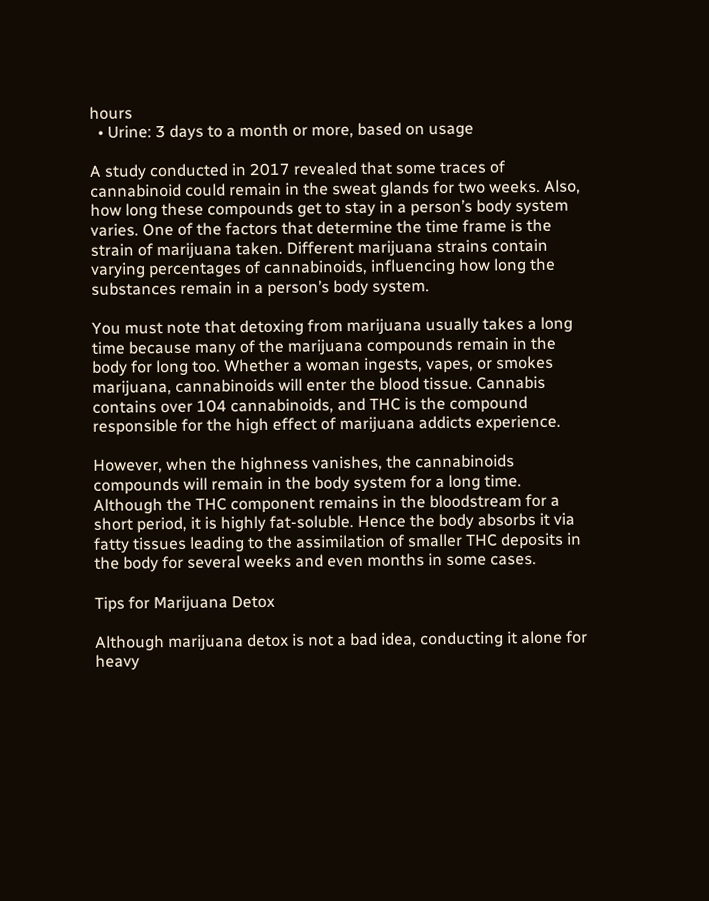hours
  • Urine: 3 days to a month or more, based on usage

A study conducted in 2017 revealed that some traces of cannabinoid could remain in the sweat glands for two weeks. Also, how long these compounds get to stay in a person’s body system varies. One of the factors that determine the time frame is the strain of marijuana taken. Different marijuana strains contain varying percentages of cannabinoids, influencing how long the substances remain in a person’s body system.

You must note that detoxing from marijuana usually takes a long time because many of the marijuana compounds remain in the body for long too. Whether a woman ingests, vapes, or smokes marijuana, cannabinoids will enter the blood tissue. Cannabis contains over 104 cannabinoids, and THC is the compound responsible for the high effect of marijuana addicts experience.

However, when the highness vanishes, the cannabinoids compounds will remain in the body system for a long time. Although the THC component remains in the bloodstream for a short period, it is highly fat-soluble. Hence the body absorbs it via fatty tissues leading to the assimilation of smaller THC deposits in the body for several weeks and even months in some cases.

Tips for Marijuana Detox

Although marijuana detox is not a bad idea, conducting it alone for heavy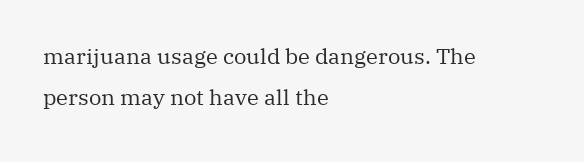marijuana usage could be dangerous. The person may not have all the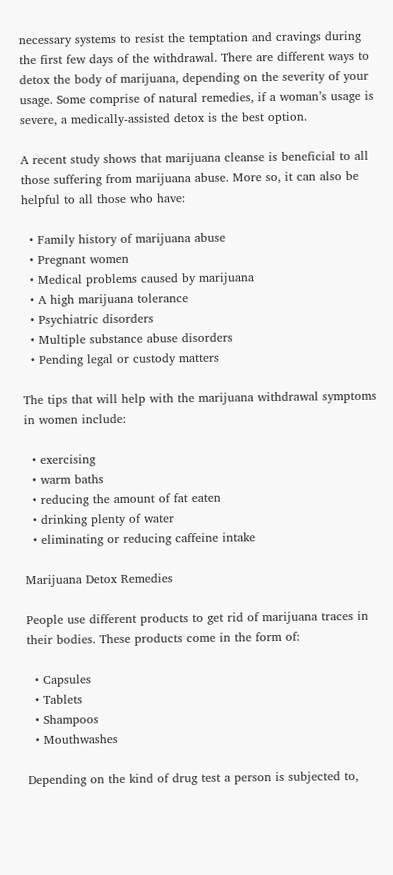necessary systems to resist the temptation and cravings during the first few days of the withdrawal. There are different ways to detox the body of marijuana, depending on the severity of your usage. Some comprise of natural remedies, if a woman’s usage is severe, a medically-assisted detox is the best option.

A recent study shows that marijuana cleanse is beneficial to all those suffering from marijuana abuse. More so, it can also be helpful to all those who have:

  • Family history of marijuana abuse
  • Pregnant women
  • Medical problems caused by marijuana
  • A high marijuana tolerance
  • Psychiatric disorders
  • Multiple substance abuse disorders
  • Pending legal or custody matters

The tips that will help with the marijuana withdrawal symptoms in women include:

  • exercising
  • warm baths
  • reducing the amount of fat eaten
  • drinking plenty of water
  • eliminating or reducing caffeine intake

Marijuana Detox Remedies

People use different products to get rid of marijuana traces in their bodies. These products come in the form of:

  • Capsules
  • Tablets
  • Shampoos
  • Mouthwashes

Depending on the kind of drug test a person is subjected to,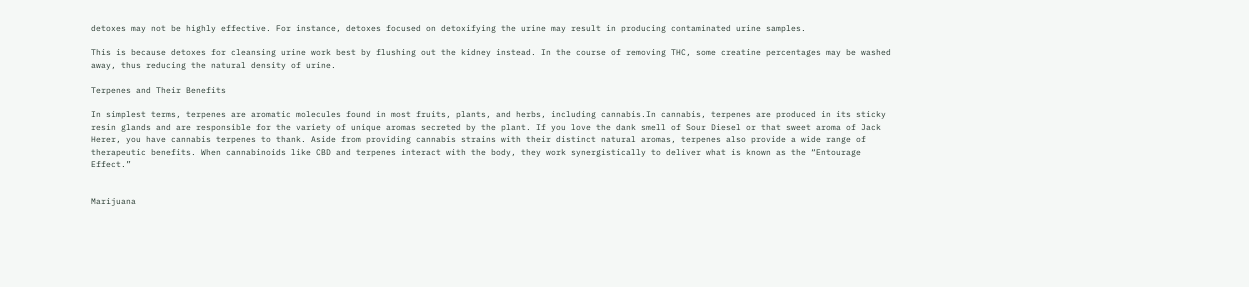detoxes may not be highly effective. For instance, detoxes focused on detoxifying the urine may result in producing contaminated urine samples.

This is because detoxes for cleansing urine work best by flushing out the kidney instead. In the course of removing THC, some creatine percentages may be washed away, thus reducing the natural density of urine.

Terpenes and Their Benefits

In simplest terms, terpenes are aromatic molecules found in most fruits, plants, and herbs, including cannabis.In cannabis, terpenes are produced in its sticky resin glands and are responsible for the variety of unique aromas secreted by the plant. If you love the dank smell of Sour Diesel or that sweet aroma of Jack Herer, you have cannabis terpenes to thank. Aside from providing cannabis strains with their distinct natural aromas, terpenes also provide a wide range of therapeutic benefits. When cannabinoids like CBD and terpenes interact with the body, they work synergistically to deliver what is known as the “Entourage Effect.”


Marijuana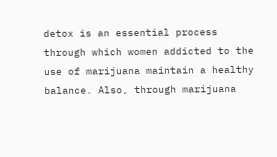detox is an essential process through which women addicted to the use of marijuana maintain a healthy balance. Also, through marijuana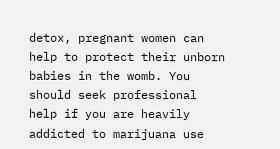detox, pregnant women can help to protect their unborn babies in the womb. You should seek professional help if you are heavily addicted to marijuana use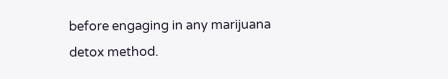before engaging in any marijuana detox method.